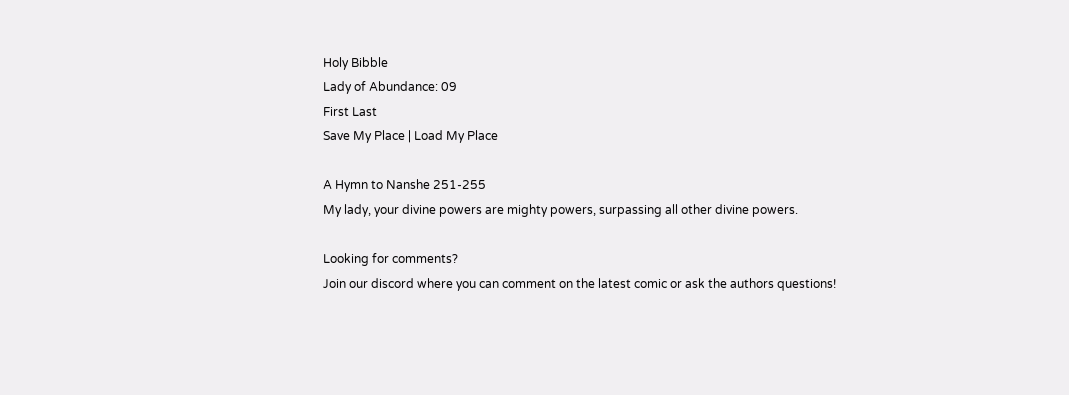Holy Bibble
Lady of Abundance: 09
First Last
Save My Place | Load My Place

A Hymn to Nanshe 251-255
My lady, your divine powers are mighty powers, surpassing all other divine powers.

Looking for comments?
Join our discord where you can comment on the latest comic or ask the authors questions!